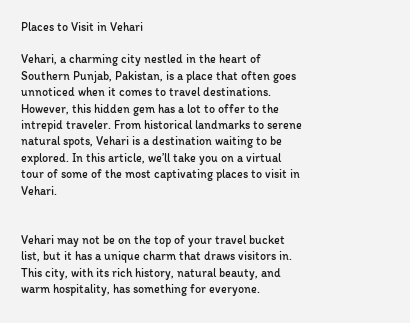Places to Visit in Vehari

Vehari, a charming city nestled in the heart of Southern Punjab, Pakistan, is a place that often goes unnoticed when it comes to travel destinations. However, this hidden gem has a lot to offer to the intrepid traveler. From historical landmarks to serene natural spots, Vehari is a destination waiting to be explored. In this article, we’ll take you on a virtual tour of some of the most captivating places to visit in Vehari.


Vehari may not be on the top of your travel bucket list, but it has a unique charm that draws visitors in. This city, with its rich history, natural beauty, and warm hospitality, has something for everyone.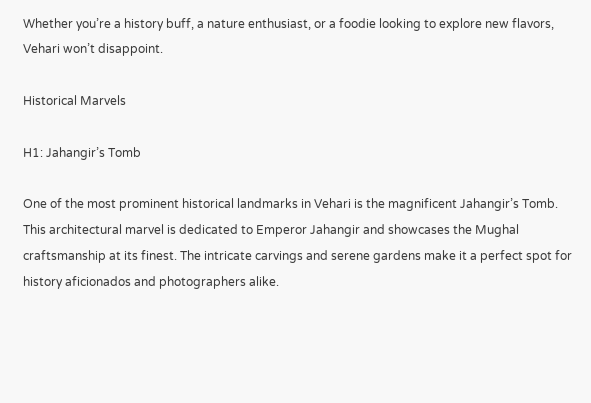Whether you’re a history buff, a nature enthusiast, or a foodie looking to explore new flavors, Vehari won’t disappoint.

Historical Marvels

H1: Jahangir’s Tomb

One of the most prominent historical landmarks in Vehari is the magnificent Jahangir’s Tomb. This architectural marvel is dedicated to Emperor Jahangir and showcases the Mughal craftsmanship at its finest. The intricate carvings and serene gardens make it a perfect spot for history aficionados and photographers alike.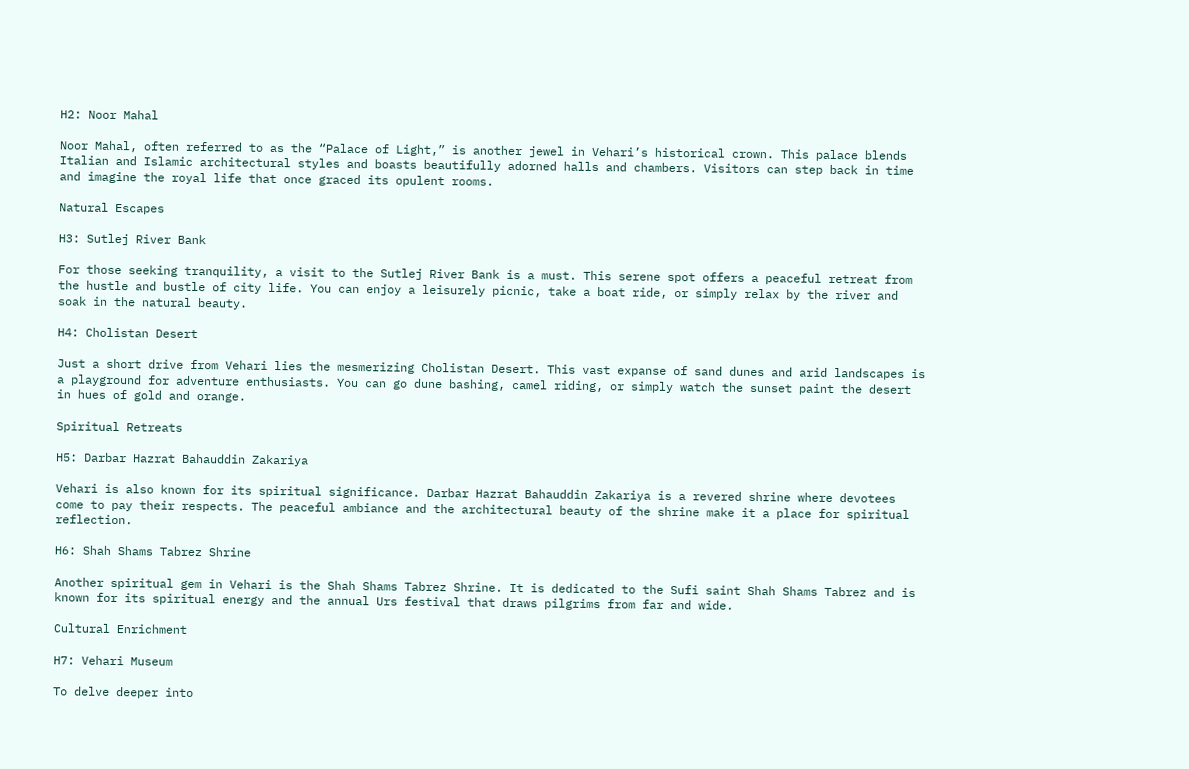H2: Noor Mahal

Noor Mahal, often referred to as the “Palace of Light,” is another jewel in Vehari’s historical crown. This palace blends Italian and Islamic architectural styles and boasts beautifully adorned halls and chambers. Visitors can step back in time and imagine the royal life that once graced its opulent rooms.

Natural Escapes

H3: Sutlej River Bank

For those seeking tranquility, a visit to the Sutlej River Bank is a must. This serene spot offers a peaceful retreat from the hustle and bustle of city life. You can enjoy a leisurely picnic, take a boat ride, or simply relax by the river and soak in the natural beauty.

H4: Cholistan Desert

Just a short drive from Vehari lies the mesmerizing Cholistan Desert. This vast expanse of sand dunes and arid landscapes is a playground for adventure enthusiasts. You can go dune bashing, camel riding, or simply watch the sunset paint the desert in hues of gold and orange.

Spiritual Retreats

H5: Darbar Hazrat Bahauddin Zakariya

Vehari is also known for its spiritual significance. Darbar Hazrat Bahauddin Zakariya is a revered shrine where devotees come to pay their respects. The peaceful ambiance and the architectural beauty of the shrine make it a place for spiritual reflection.

H6: Shah Shams Tabrez Shrine

Another spiritual gem in Vehari is the Shah Shams Tabrez Shrine. It is dedicated to the Sufi saint Shah Shams Tabrez and is known for its spiritual energy and the annual Urs festival that draws pilgrims from far and wide.

Cultural Enrichment

H7: Vehari Museum

To delve deeper into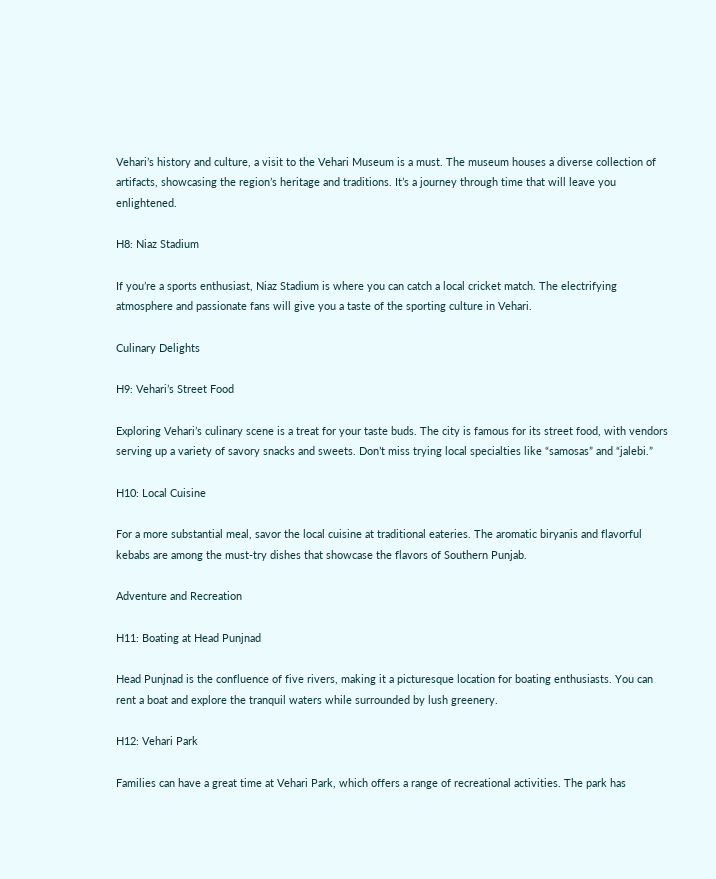Vehari’s history and culture, a visit to the Vehari Museum is a must. The museum houses a diverse collection of artifacts, showcasing the region’s heritage and traditions. It’s a journey through time that will leave you enlightened.

H8: Niaz Stadium

If you’re a sports enthusiast, Niaz Stadium is where you can catch a local cricket match. The electrifying atmosphere and passionate fans will give you a taste of the sporting culture in Vehari.

Culinary Delights

H9: Vehari’s Street Food

Exploring Vehari’s culinary scene is a treat for your taste buds. The city is famous for its street food, with vendors serving up a variety of savory snacks and sweets. Don’t miss trying local specialties like “samosas” and “jalebi.”

H10: Local Cuisine

For a more substantial meal, savor the local cuisine at traditional eateries. The aromatic biryanis and flavorful kebabs are among the must-try dishes that showcase the flavors of Southern Punjab.

Adventure and Recreation

H11: Boating at Head Punjnad

Head Punjnad is the confluence of five rivers, making it a picturesque location for boating enthusiasts. You can rent a boat and explore the tranquil waters while surrounded by lush greenery.

H12: Vehari Park

Families can have a great time at Vehari Park, which offers a range of recreational activities. The park has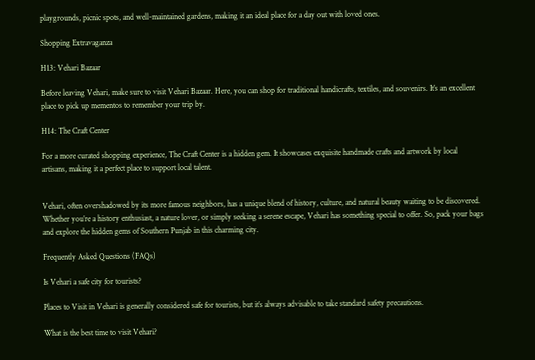playgrounds, picnic spots, and well-maintained gardens, making it an ideal place for a day out with loved ones.

Shopping Extravaganza

H13: Vehari Bazaar

Before leaving Vehari, make sure to visit Vehari Bazaar. Here, you can shop for traditional handicrafts, textiles, and souvenirs. It’s an excellent place to pick up mementos to remember your trip by.

H14: The Craft Center

For a more curated shopping experience, The Craft Center is a hidden gem. It showcases exquisite handmade crafts and artwork by local artisans, making it a perfect place to support local talent.


Vehari, often overshadowed by its more famous neighbors, has a unique blend of history, culture, and natural beauty waiting to be discovered. Whether you’re a history enthusiast, a nature lover, or simply seeking a serene escape, Vehari has something special to offer. So, pack your bags and explore the hidden gems of Southern Punjab in this charming city.

Frequently Asked Questions (FAQs)

Is Vehari a safe city for tourists?

Places to Visit in Vehari is generally considered safe for tourists, but it’s always advisable to take standard safety precautions.

What is the best time to visit Vehari?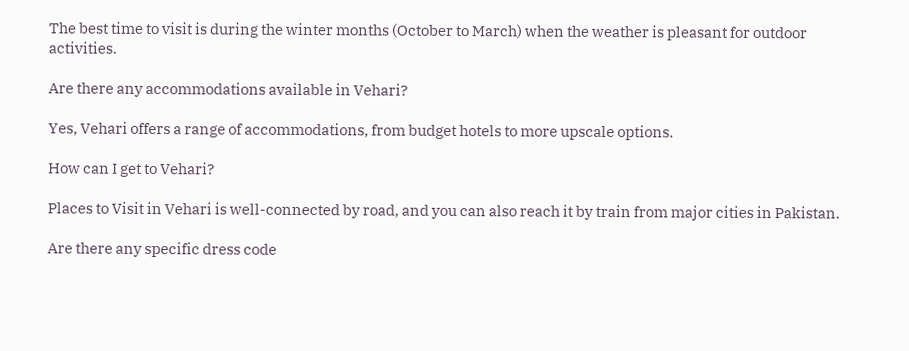The best time to visit is during the winter months (October to March) when the weather is pleasant for outdoor activities.

Are there any accommodations available in Vehari?

Yes, Vehari offers a range of accommodations, from budget hotels to more upscale options.

How can I get to Vehari?

Places to Visit in Vehari is well-connected by road, and you can also reach it by train from major cities in Pakistan.

Are there any specific dress code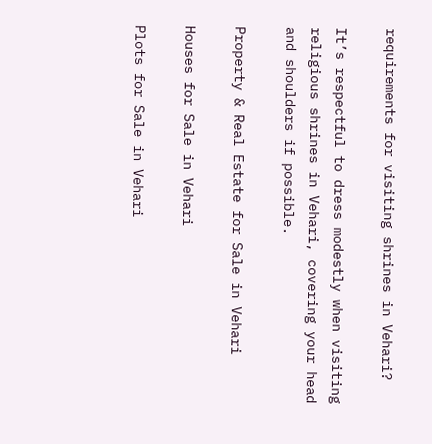requirements for visiting shrines in Vehari?

It’s respectful to dress modestly when visiting religious shrines in Vehari, covering your head and shoulders if possible.

Property & Real Estate for Sale in Vehari

Houses for Sale in Vehari

Plots for Sale in Vehari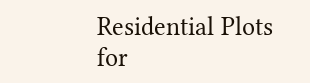Residential Plots for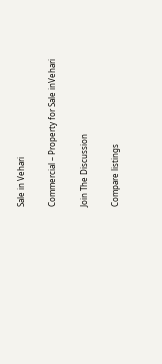Sale in Vehari

Commercial – Property for Sale inVehari

Join The Discussion

Compare listings